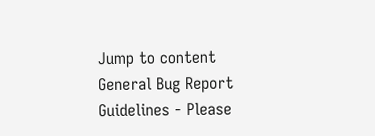Jump to content
General Bug Report Guidelines - Please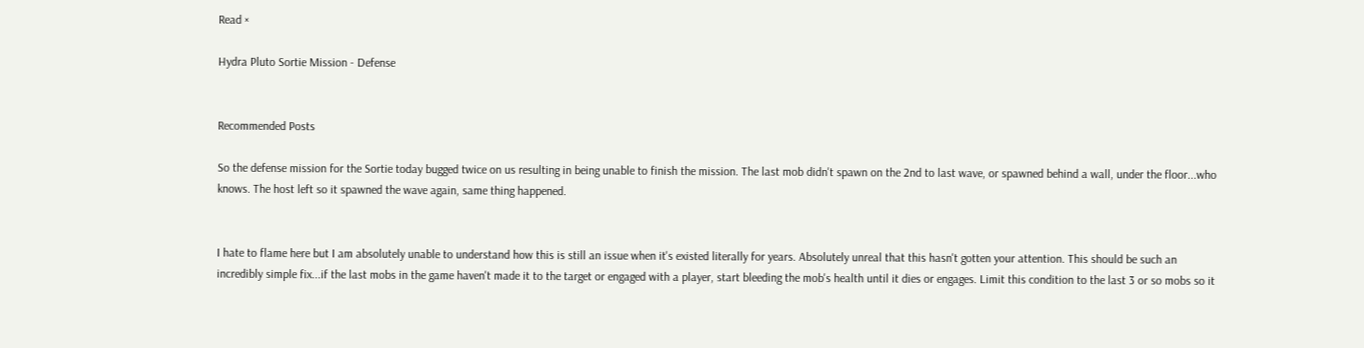Read ×

Hydra Pluto Sortie Mission - Defense


Recommended Posts

So the defense mission for the Sortie today bugged twice on us resulting in being unable to finish the mission. The last mob didn't spawn on the 2nd to last wave, or spawned behind a wall, under the floor...who knows. The host left so it spawned the wave again, same thing happened.


I hate to flame here but I am absolutely unable to understand how this is still an issue when it's existed literally for years. Absolutely unreal that this hasn't gotten your attention. This should be such an incredibly simple fix...if the last mobs in the game haven't made it to the target or engaged with a player, start bleeding the mob's health until it dies or engages. Limit this condition to the last 3 or so mobs so it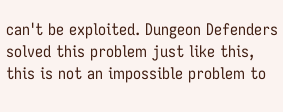can't be exploited. Dungeon Defenders solved this problem just like this, this is not an impossible problem to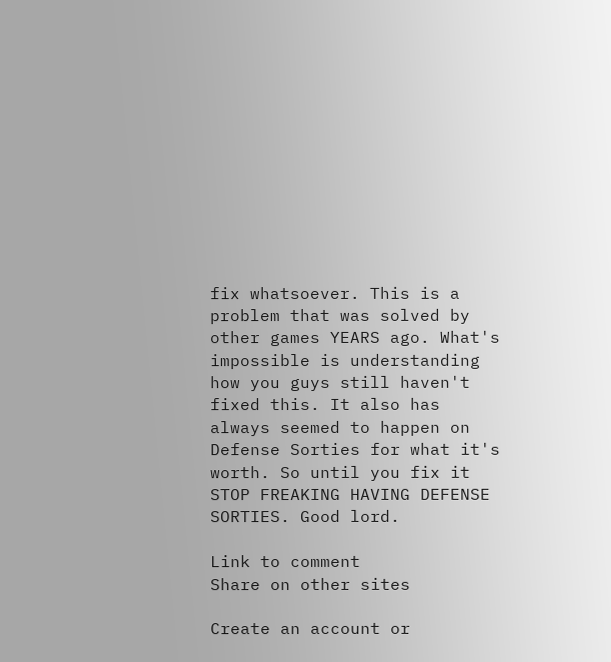fix whatsoever. This is a problem that was solved by other games YEARS ago. What's impossible is understanding how you guys still haven't fixed this. It also has always seemed to happen on Defense Sorties for what it's worth. So until you fix it STOP FREAKING HAVING DEFENSE SORTIES. Good lord.

Link to comment
Share on other sites

Create an account or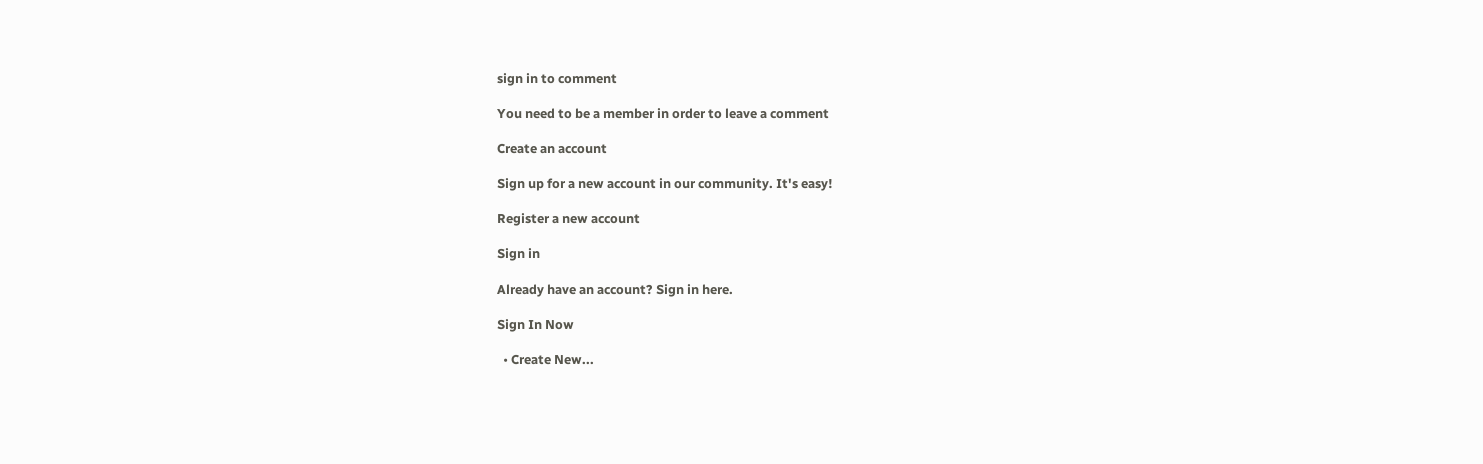sign in to comment

You need to be a member in order to leave a comment

Create an account

Sign up for a new account in our community. It's easy!

Register a new account

Sign in

Already have an account? Sign in here.

Sign In Now

  • Create New...